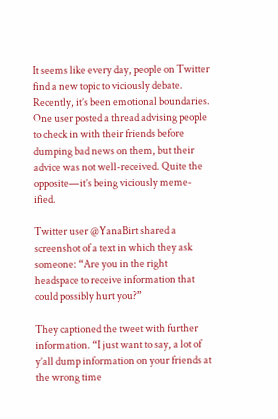It seems like every day, people on Twitter find a new topic to viciously debate. Recently, it’s been emotional boundaries. One user posted a thread advising people to check in with their friends before dumping bad news on them, but their advice was not well-received. Quite the opposite—it’s being viciously meme-ified.

Twitter user @YanaBirt shared a screenshot of a text in which they ask someone: “Are you in the right headspace to receive information that could possibly hurt you?”

They captioned the tweet with further information. “I just want to say, a lot of y’all dump information on your friends at the wrong time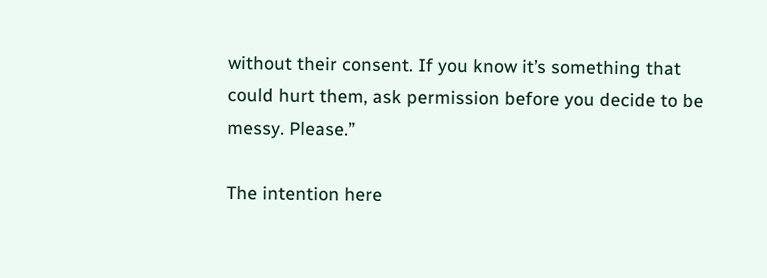without their consent. If you know it’s something that could hurt them, ask permission before you decide to be messy. Please.”

The intention here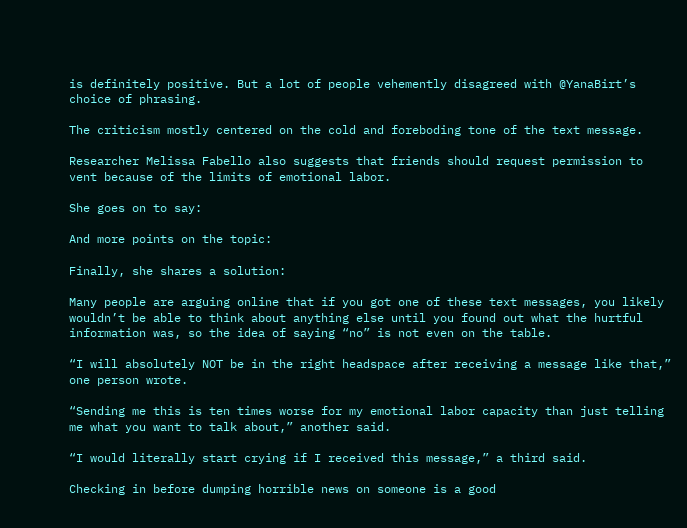is definitely positive. But a lot of people vehemently disagreed with @YanaBirt’s choice of phrasing.

The criticism mostly centered on the cold and foreboding tone of the text message.

Researcher Melissa Fabello also suggests that friends should request permission to vent because of the limits of emotional labor.

She goes on to say:

And more points on the topic:

Finally, she shares a solution:

Many people are arguing online that if you got one of these text messages, you likely wouldn’t be able to think about anything else until you found out what the hurtful information was, so the idea of saying “no” is not even on the table.

“I will absolutely NOT be in the right headspace after receiving a message like that,” one person wrote.

“Sending me this is ten times worse for my emotional labor capacity than just telling me what you want to talk about,” another said.

“I would literally start crying if I received this message,” a third said.

Checking in before dumping horrible news on someone is a good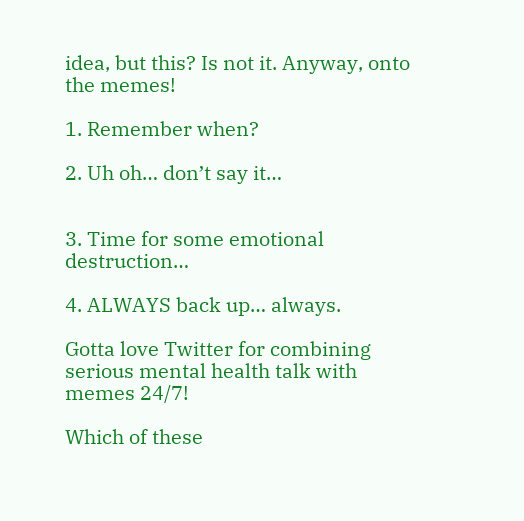idea, but this? Is not it. Anyway, onto the memes!

1. Remember when?

2. Uh oh… don’t say it…


3. Time for some emotional destruction…

4. ALWAYS back up… always.

Gotta love Twitter for combining serious mental health talk with memes 24/7!

Which of these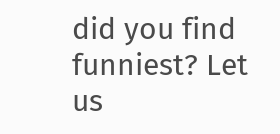did you find funniest? Let us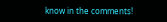know in the comments!